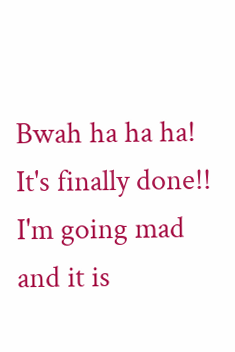Bwah ha ha ha! It's finally done!! I'm going mad and it is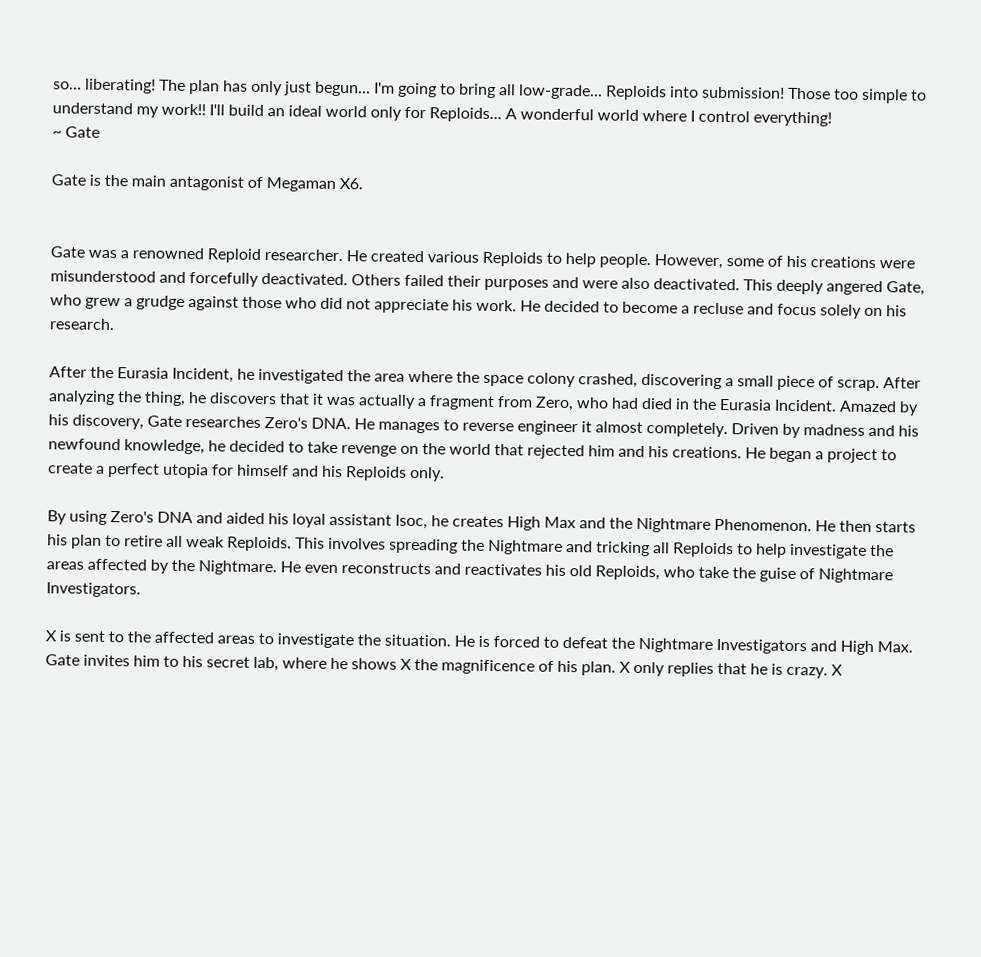so... liberating! The plan has only just begun... I'm going to bring all low-grade... Reploids into submission! Those too simple to understand my work!! I'll build an ideal world only for Reploids... A wonderful world where I control everything!
~ Gate

Gate is the main antagonist of Megaman X6.


Gate was a renowned Reploid researcher. He created various Reploids to help people. However, some of his creations were misunderstood and forcefully deactivated. Others failed their purposes and were also deactivated. This deeply angered Gate, who grew a grudge against those who did not appreciate his work. He decided to become a recluse and focus solely on his research.

After the Eurasia Incident, he investigated the area where the space colony crashed, discovering a small piece of scrap. After analyzing the thing, he discovers that it was actually a fragment from Zero, who had died in the Eurasia Incident. Amazed by his discovery, Gate researches Zero's DNA. He manages to reverse engineer it almost completely. Driven by madness and his newfound knowledge, he decided to take revenge on the world that rejected him and his creations. He began a project to create a perfect utopia for himself and his Reploids only.

By using Zero's DNA and aided his loyal assistant Isoc, he creates High Max and the Nightmare Phenomenon. He then starts his plan to retire all weak Reploids. This involves spreading the Nightmare and tricking all Reploids to help investigate the areas affected by the Nightmare. He even reconstructs and reactivates his old Reploids, who take the guise of Nightmare Investigators.

X is sent to the affected areas to investigate the situation. He is forced to defeat the Nightmare Investigators and High Max. Gate invites him to his secret lab, where he shows X the magnificence of his plan. X only replies that he is crazy. X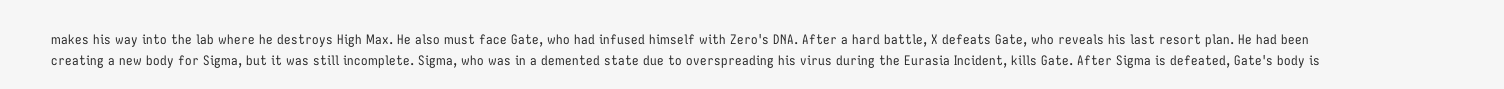makes his way into the lab where he destroys High Max. He also must face Gate, who had infused himself with Zero's DNA. After a hard battle, X defeats Gate, who reveals his last resort plan. He had been creating a new body for Sigma, but it was still incomplete. Sigma, who was in a demented state due to overspreading his virus during the Eurasia Incident, kills Gate. After Sigma is defeated, Gate's body is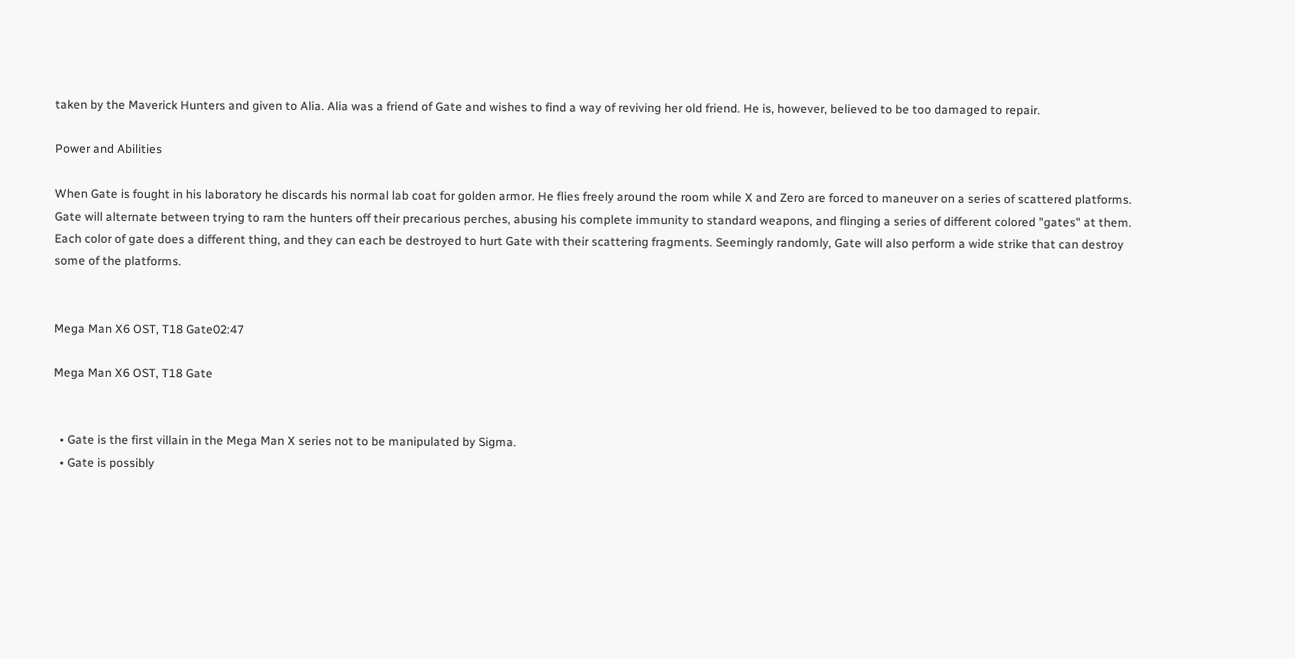taken by the Maverick Hunters and given to Alia. Alia was a friend of Gate and wishes to find a way of reviving her old friend. He is, however, believed to be too damaged to repair.

Power and Abilities

When Gate is fought in his laboratory he discards his normal lab coat for golden armor. He flies freely around the room while X and Zero are forced to maneuver on a series of scattered platforms. Gate will alternate between trying to ram the hunters off their precarious perches, abusing his complete immunity to standard weapons, and flinging a series of different colored "gates" at them. Each color of gate does a different thing, and they can each be destroyed to hurt Gate with their scattering fragments. Seemingly randomly, Gate will also perform a wide strike that can destroy some of the platforms.


Mega Man X6 OST, T18 Gate02:47

Mega Man X6 OST, T18 Gate


  • Gate is the first villain in the Mega Man X series not to be manipulated by Sigma.
  • Gate is possibly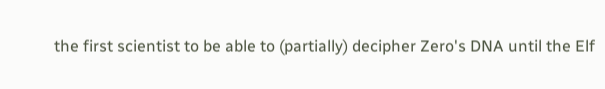the first scientist to be able to (partially) decipher Zero's DNA until the Elf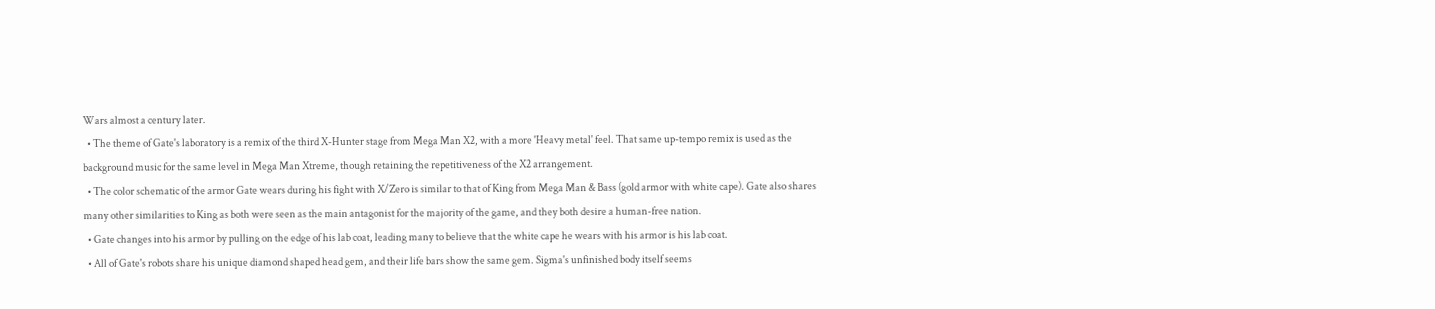Wars almost a century later.
  • The theme of Gate's laboratory is a remix of the third X-Hunter stage from Mega Man X2, with a more 'Heavy metal' feel. That same up-tempo remix is used as the background music for the same level in Mega Man Xtreme, though retaining the repetitiveness of the X2 arrangement.
  • The color schematic of the armor Gate wears during his fight with X/Zero is similar to that of King from Mega Man & Bass (gold armor with white cape). Gate also shares many other similarities to King as both were seen as the main antagonist for the majority of the game, and they both desire a human-free nation.
  • Gate changes into his armor by pulling on the edge of his lab coat, leading many to believe that the white cape he wears with his armor is his lab coat.
  • All of Gate's robots share his unique diamond shaped head gem, and their life bars show the same gem. Sigma's unfinished body itself seems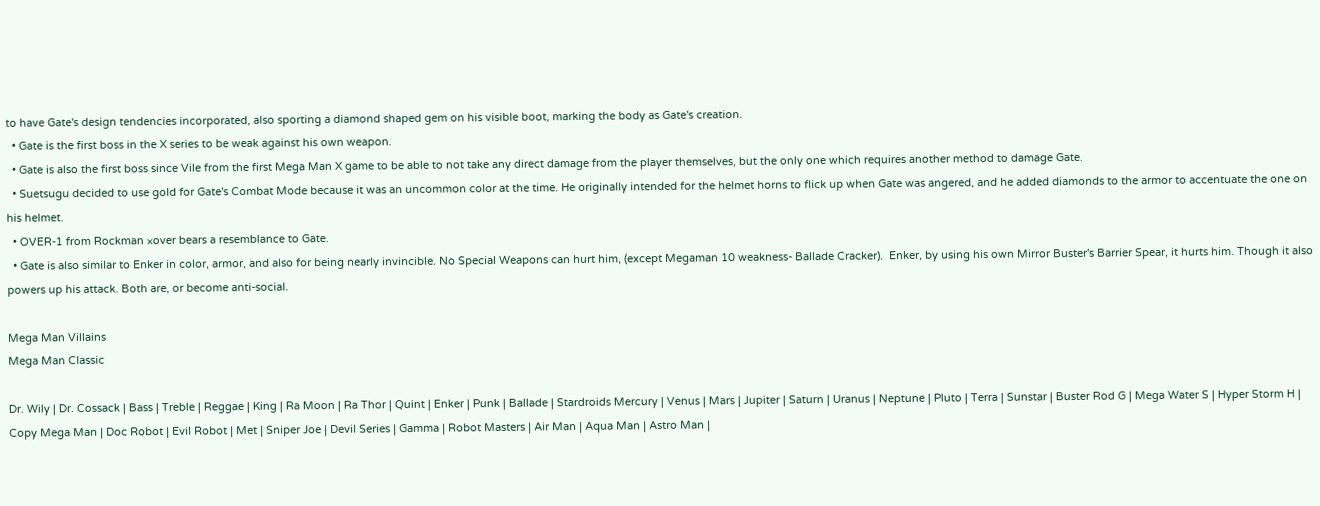to have Gate's design tendencies incorporated, also sporting a diamond shaped gem on his visible boot, marking the body as Gate's creation.
  • Gate is the first boss in the X series to be weak against his own weapon.
  • Gate is also the first boss since Vile from the first Mega Man X game to be able to not take any direct damage from the player themselves, but the only one which requires another method to damage Gate.
  • Suetsugu decided to use gold for Gate's Combat Mode because it was an uncommon color at the time. He originally intended for the helmet horns to flick up when Gate was angered, and he added diamonds to the armor to accentuate the one on his helmet.
  • OVER-1 from Rockman ×over bears a resemblance to Gate.
  • Gate is also similar to Enker in color, armor, and also for being nearly invincible. No Special Weapons can hurt him, (except Megaman 10 weakness- Ballade Cracker).  Enker, by using his own Mirror Buster's Barrier Spear, it hurts him. Though it also powers up his attack. Both are, or become anti-social.

Mega Man Villains
Mega Man Classic

Dr. Wily | Dr. Cossack | Bass | Treble | Reggae | King | Ra Moon | Ra Thor | Quint | Enker | Punk | Ballade | Stardroids Mercury | Venus | Mars | Jupiter | Saturn | Uranus | Neptune | Pluto | Terra | Sunstar | Buster Rod G | Mega Water S | Hyper Storm H | Copy Mega Man | Doc Robot | Evil Robot | Met | Sniper Joe | Devil Series | Gamma | Robot Masters | Air Man | Aqua Man | Astro Man |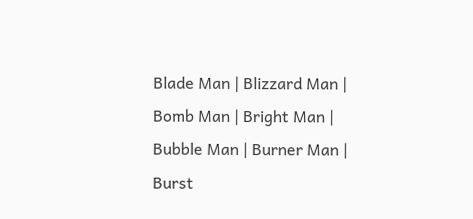Blade Man | Blizzard Man | Bomb Man | Bright Man | Bubble Man | Burner Man | Burst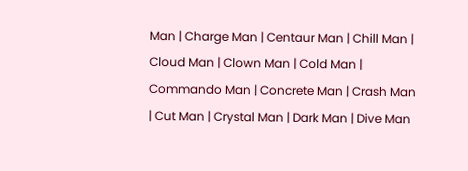Man | Charge Man | Centaur Man | Chill Man | Cloud Man | Clown Man | Cold Man | Commando Man | Concrete Man | Crash Man | Cut Man | Crystal Man | Dark Man | Dive Man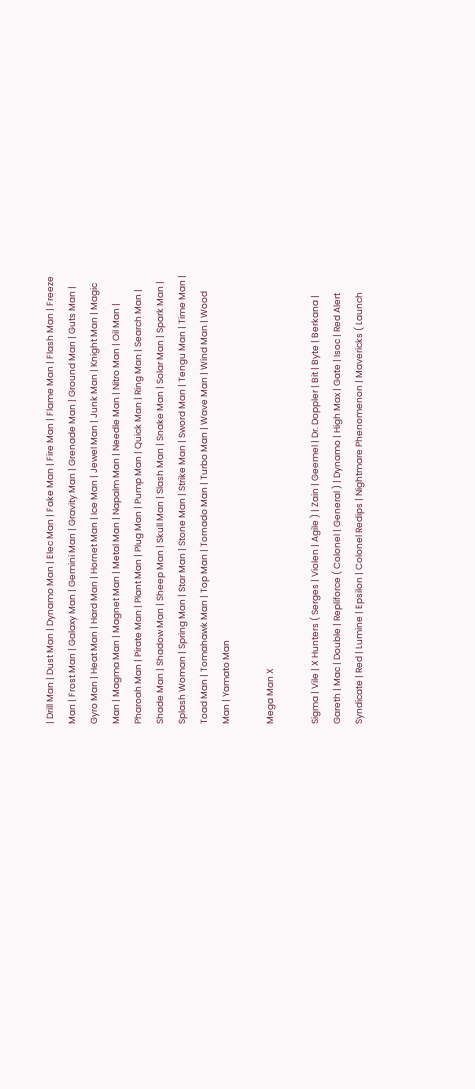| Drill Man | Dust Man | Dynamo Man | Elec Man | Fake Man | Fire Man | Flame Man | Flash Man | Freeze Man | Frost Man | Galaxy Man | Gemini Man | Gravity Man | Grenade Man | Ground Man | Guts Man | Gyro Man | Heat Man | Hard Man | Hornet Man | Ice Man | Jewel Man | Junk Man | Knight Man | Magic Man | Magma Man | Magnet Man | Metal Man | Napalm Man | Needle Man | Nitro Man | Oil Man | Pharoah Man | Pirate Man | Plant Man | Plug Man | Pump Man | Quick Man | Ring Man | Search Man | Shade Man | Shadow Man | Sheep Man | Skull Man | Slash Man | Snake Man | Solar Man | Spark Man | Splash Woman | Spring Man | Star Man | Stone Man | Strike Man | Sword Man | Tengu Man | Time Man | Toad Man | Tomahawk Man | Top Man | Tornado Man | Turbo Man | Wave Man | Wind Man | Wood Man | Yamato Man

Mega Man X

Sigma | Vile | X Hunters ( Serges | Violen | Agile ) | Zain | Geemel | Dr. Doppler | Bit | Byte | Berkana | Gareth | Mac | Double | Repliforce ( Colonel | General ) | Dynamo | High Max | Gate | Isoc | Red Alert Syndicate | Red | Lumine | Epsilon | Colonel Redips | Nightmare Phenomenon | Mavericks ( Launch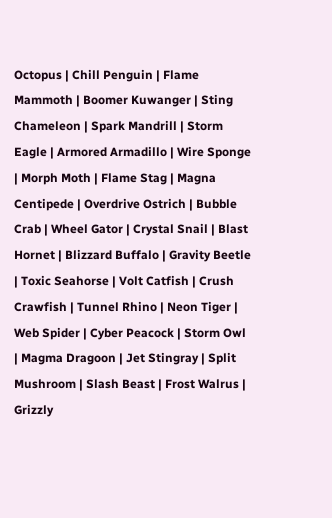Octopus | Chill Penguin | Flame Mammoth | Boomer Kuwanger | Sting Chameleon | Spark Mandrill | Storm Eagle | Armored Armadillo | Wire Sponge | Morph Moth | Flame Stag | Magna Centipede | Overdrive Ostrich | Bubble Crab | Wheel Gator | Crystal Snail | Blast Hornet | Blizzard Buffalo | Gravity Beetle | Toxic Seahorse | Volt Catfish | Crush Crawfish | Tunnel Rhino | Neon Tiger | Web Spider | Cyber Peacock | Storm Owl | Magma Dragoon | Jet Stingray | Split Mushroom | Slash Beast | Frost Walrus | Grizzly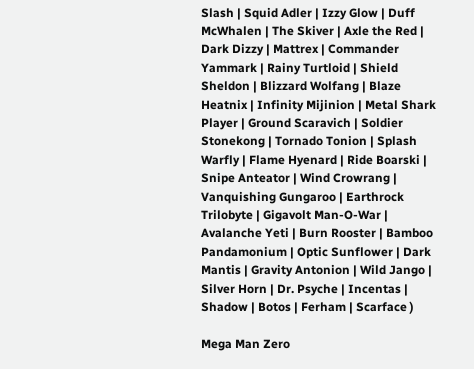Slash | Squid Adler | Izzy Glow | Duff McWhalen | The Skiver | Axle the Red | Dark Dizzy | Mattrex | Commander Yammark | Rainy Turtloid | Shield Sheldon | Blizzard Wolfang | Blaze Heatnix | Infinity Mijinion | Metal Shark Player | Ground Scaravich | Soldier Stonekong | Tornado Tonion | Splash Warfly | Flame Hyenard | Ride Boarski | Snipe Anteator | Wind Crowrang | Vanquishing Gungaroo | Earthrock Trilobyte | Gigavolt Man-O-War | Avalanche Yeti | Burn Rooster | Bamboo Pandamonium | Optic Sunflower | Dark Mantis | Gravity Antonion | Wild Jango | Silver Horn | Dr. Psyche | Incentas | Shadow | Botos | Ferham | Scarface )

Mega Man Zero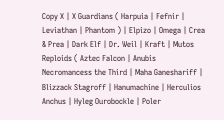Copy X | X Guardians ( Harpuia | Fefnir | Leviathan | Phantom ) | Elpizo | Omega | Crea & Prea | Dark Elf | Dr. Weil | Kraft | Mutos Reploids ( Aztec Falcon | Anubis Necromancess the Third | Maha Ganeshariff | Blizzack Stagroff | Hanumachine | Herculios Anchus | Hyleg Ourobockle | Poler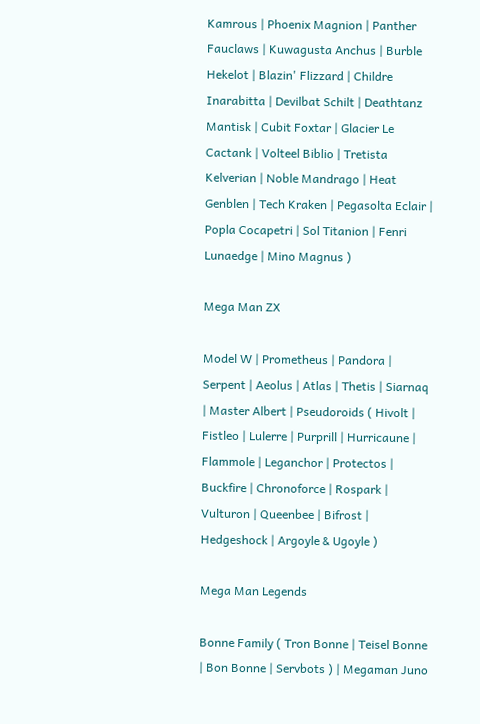Kamrous | Phoenix Magnion | Panther Fauclaws | Kuwagusta Anchus | Burble Hekelot | Blazin' Flizzard | Childre Inarabitta | Devilbat Schilt | Deathtanz Mantisk | Cubit Foxtar | Glacier Le Cactank | Volteel Biblio | Tretista Kelverian | Noble Mandrago | Heat Genblen | Tech Kraken | Pegasolta Eclair | Popla Cocapetri | Sol Titanion | Fenri Lunaedge | Mino Magnus )

Mega Man ZX

Model W | Prometheus | Pandora | Serpent | Aeolus | Atlas | Thetis | Siarnaq | Master Albert | Pseudoroids ( Hivolt | Fistleo | Lulerre | Purprill | Hurricaune | Flammole | Leganchor | Protectos | Buckfire | Chronoforce | Rospark | Vulturon | Queenbee | Bifrost | Hedgeshock | Argoyle & Ugoyle )

Mega Man Legends

Bonne Family ( Tron Bonne | Teisel Bonne | Bon Bonne | Servbots ) | Megaman Juno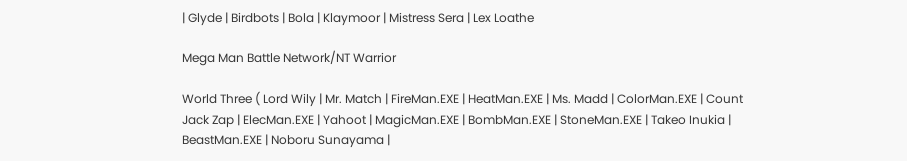| Glyde | Birdbots | Bola | Klaymoor | Mistress Sera | Lex Loathe

Mega Man Battle Network/NT Warrior

World Three ( Lord Wily | Mr. Match | FireMan.EXE | HeatMan.EXE | Ms. Madd | ColorMan.EXE | Count Jack Zap | ElecMan.EXE | Yahoot | MagicMan.EXE | BombMan.EXE | StoneMan.EXE | Takeo Inukia | BeastMan.EXE | Noboru Sunayama |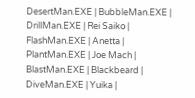DesertMan.EXE | BubbleMan.EXE | DrillMan.EXE | Rei Saiko | FlashMan.EXE | Anetta | PlantMan.EXE | Joe Mach | BlastMan.EXE | Blackbeard | DiveMan.EXE | Yuika |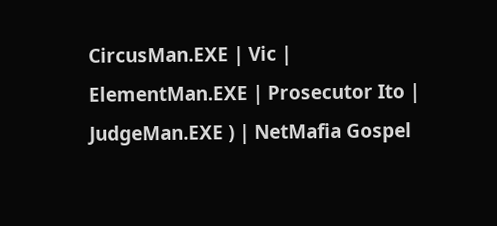CircusMan.EXE | Vic | ElementMan.EXE | Prosecutor Ito | JudgeMan.EXE ) | NetMafia Gospel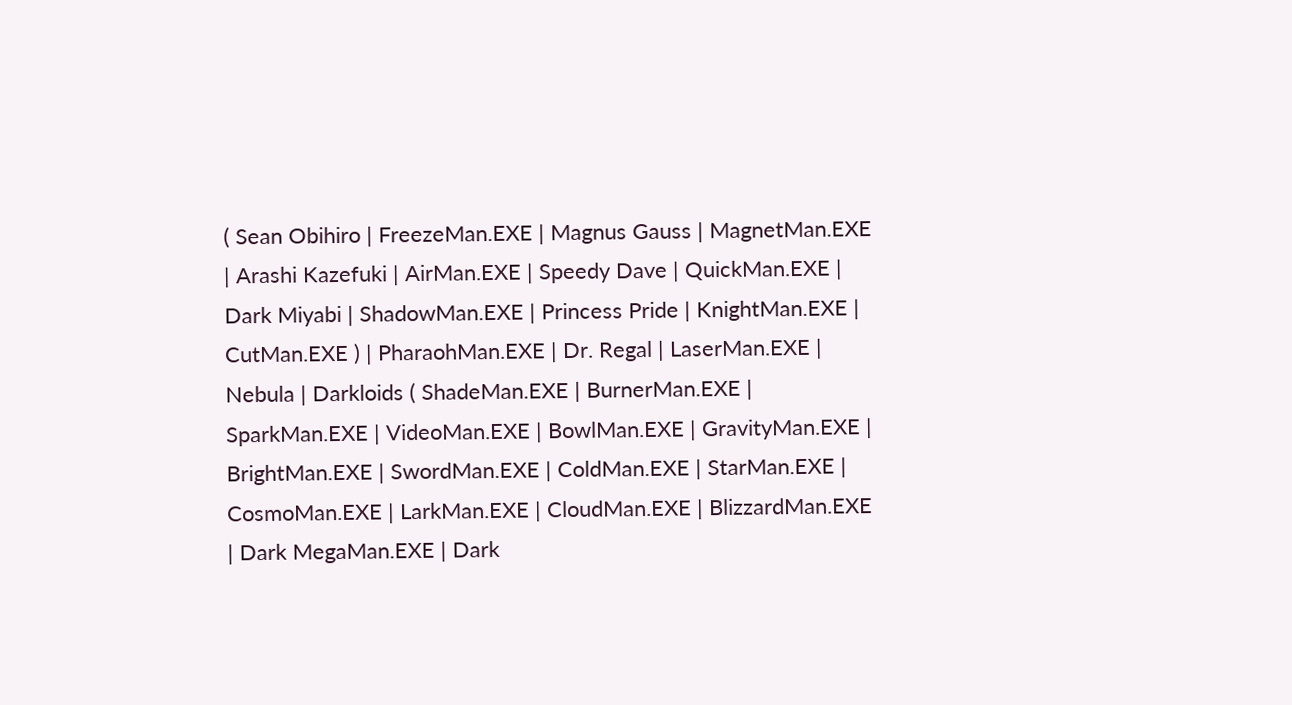( Sean Obihiro | FreezeMan.EXE | Magnus Gauss | MagnetMan.EXE | Arashi Kazefuki | AirMan.EXE | Speedy Dave | QuickMan.EXE | Dark Miyabi | ShadowMan.EXE | Princess Pride | KnightMan.EXE | CutMan.EXE ) | PharaohMan.EXE | Dr. Regal | LaserMan.EXE | Nebula | Darkloids ( ShadeMan.EXE | BurnerMan.EXE | SparkMan.EXE | VideoMan.EXE | BowlMan.EXE | GravityMan.EXE | BrightMan.EXE | SwordMan.EXE | ColdMan.EXE | StarMan.EXE | CosmoMan.EXE | LarkMan.EXE | CloudMan.EXE | BlizzardMan.EXE | Dark MegaMan.EXE | Dark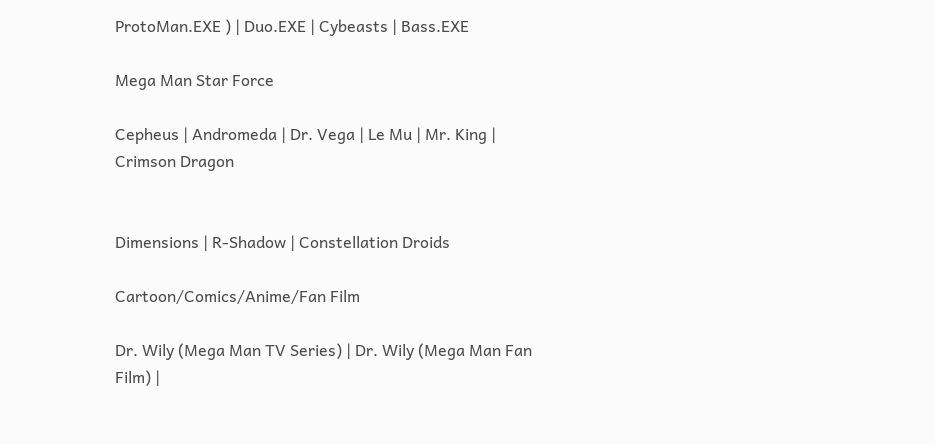ProtoMan.EXE ) | Duo.EXE | Cybeasts | Bass.EXE

Mega Man Star Force

Cepheus | Andromeda | Dr. Vega | Le Mu | Mr. King | Crimson Dragon


Dimensions | R-Shadow | Constellation Droids

Cartoon/Comics/Anime/Fan Film

Dr. Wily (Mega Man TV Series) | Dr. Wily (Mega Man Fan Film) |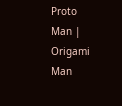Proto Man | Origami Man